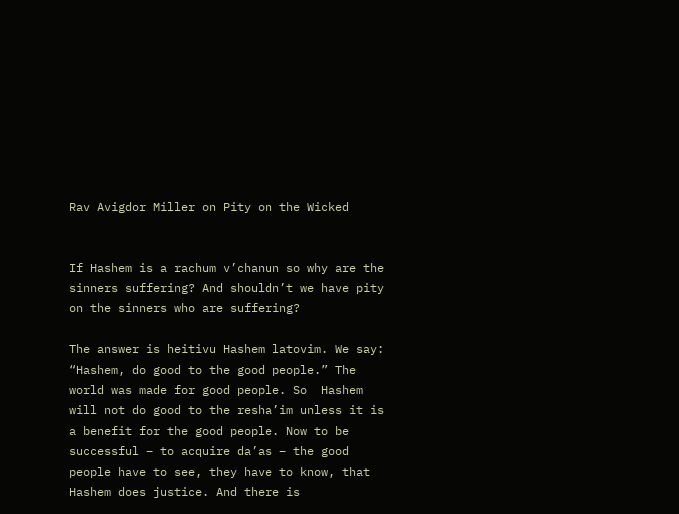Rav Avigdor Miller on Pity on the Wicked


If Hashem is a rachum v’chanun so why are the sinners suffering? And shouldn’t we have pity on the sinners who are suffering?

The answer is heitivu Hashem latovim. We say: “Hashem, do good to the good people.” The world was made for good people. So  Hashem will not do good to the resha’im unless it is a benefit for the good people. Now to be successful – to acquire da’as – the good people have to see, they have to know, that Hashem does justice. And there is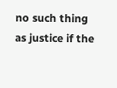no such thing as justice if the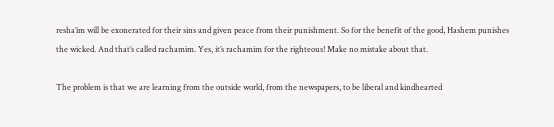resha’im will be exonerated for their sins and given peace from their punishment. So for the benefit of the good, Hashem punishes the wicked. And that’s called rachamim. Yes, it’s rachamim for the righteous! Make no mistake about that.

The problem is that we are learning from the outside world, from the newspapers, to be liberal and kindhearted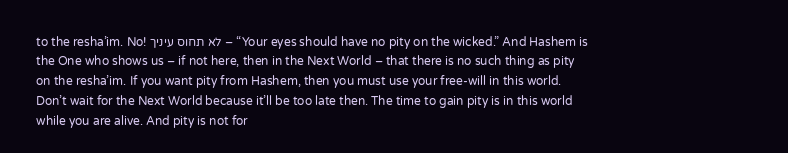to the resha’im. No! לא תחוס עיניך – “Your eyes should have no pity on the wicked.” And Hashem is the One who shows us – if not here, then in the Next World – that there is no such thing as pity on the resha’im. If you want pity from Hashem, then you must use your free-will in this world. Don’t wait for the Next World because it’ll be too late then. The time to gain pity is in this world while you are alive. And pity is not for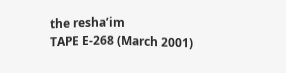the resha’im
TAPE E-268 (March 2001)